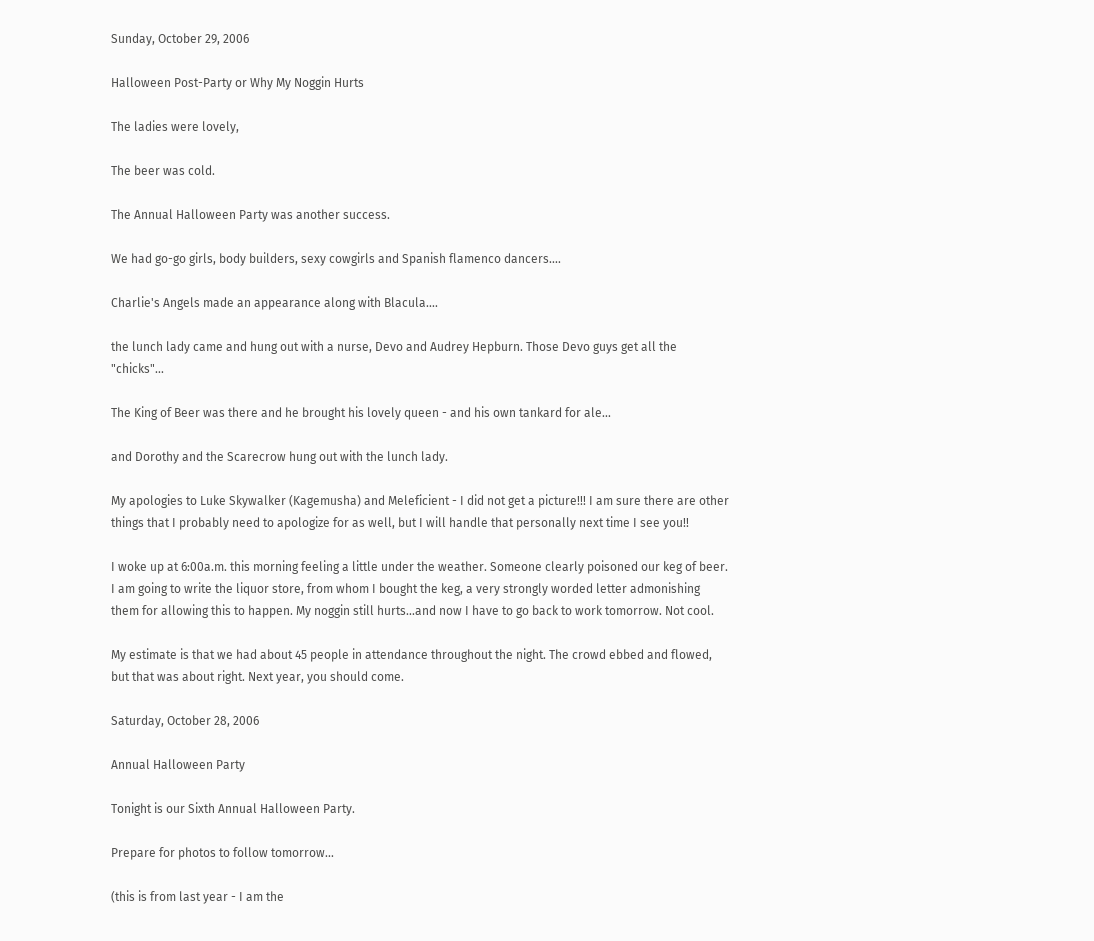Sunday, October 29, 2006

Halloween Post-Party or Why My Noggin Hurts

The ladies were lovely,

The beer was cold.

The Annual Halloween Party was another success.

We had go-go girls, body builders, sexy cowgirls and Spanish flamenco dancers....

Charlie's Angels made an appearance along with Blacula....

the lunch lady came and hung out with a nurse, Devo and Audrey Hepburn. Those Devo guys get all the "chicks"...

The King of Beer was there and he brought his lovely queen - and his own tankard for ale...

and Dorothy and the Scarecrow hung out with the lunch lady.

My apologies to Luke Skywalker (Kagemusha) and Meleficient - I did not get a picture!!! I am sure there are other things that I probably need to apologize for as well, but I will handle that personally next time I see you!!

I woke up at 6:00a.m. this morning feeling a little under the weather. Someone clearly poisoned our keg of beer. I am going to write the liquor store, from whom I bought the keg, a very strongly worded letter admonishing them for allowing this to happen. My noggin still hurts...and now I have to go back to work tomorrow. Not cool.

My estimate is that we had about 45 people in attendance throughout the night. The crowd ebbed and flowed, but that was about right. Next year, you should come.

Saturday, October 28, 2006

Annual Halloween Party

Tonight is our Sixth Annual Halloween Party.

Prepare for photos to follow tomorrow...

(this is from last year - I am the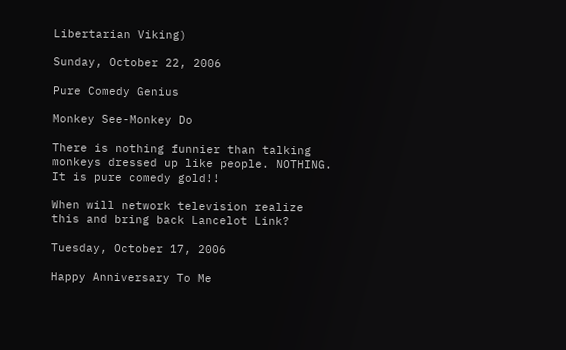Libertarian Viking)

Sunday, October 22, 2006

Pure Comedy Genius

Monkey See-Monkey Do

There is nothing funnier than talking monkeys dressed up like people. NOTHING. It is pure comedy gold!!

When will network television realize this and bring back Lancelot Link?

Tuesday, October 17, 2006

Happy Anniversary To Me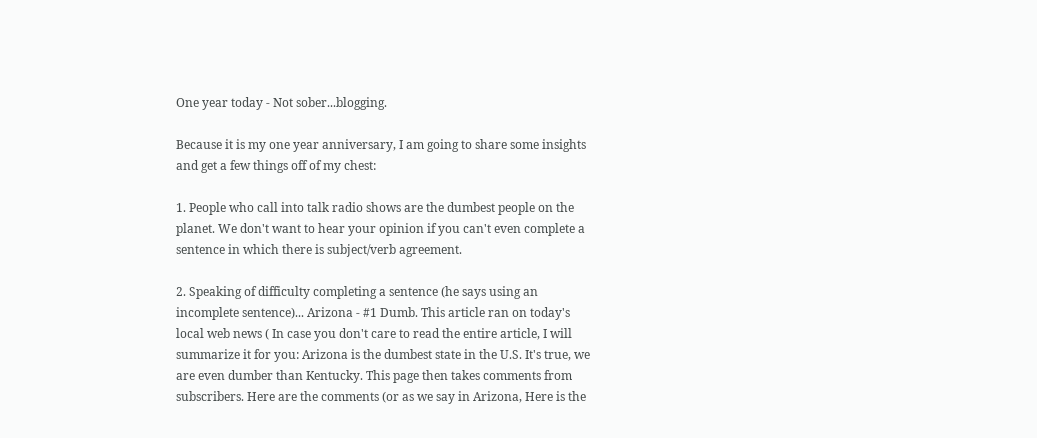One year today - Not sober...blogging.

Because it is my one year anniversary, I am going to share some insights and get a few things off of my chest:

1. People who call into talk radio shows are the dumbest people on the planet. We don't want to hear your opinion if you can't even complete a sentence in which there is subject/verb agreement.

2. Speaking of difficulty completing a sentence (he says using an incomplete sentence)... Arizona - #1 Dumb. This article ran on today's local web news ( In case you don't care to read the entire article, I will summarize it for you: Arizona is the dumbest state in the U.S. It's true, we are even dumber than Kentucky. This page then takes comments from subscribers. Here are the comments (or as we say in Arizona, Here is the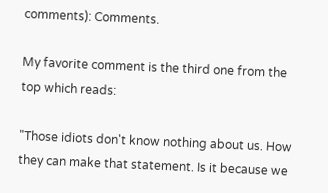comments): Comments.

My favorite comment is the third one from the top which reads:

"Those idiots don't know nothing about us. How they can make that statement. Is it because we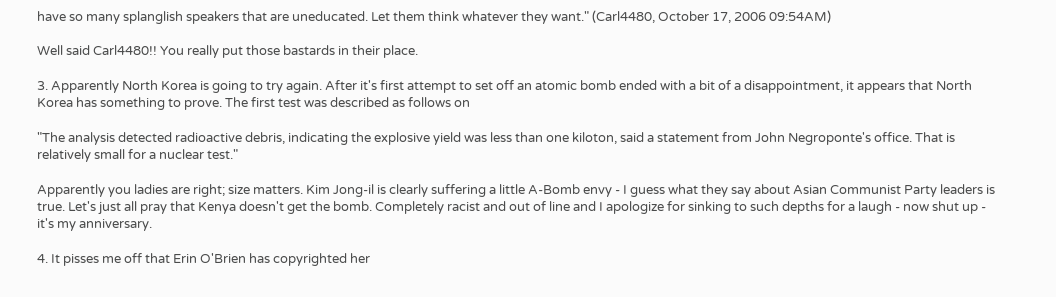have so many splanglish speakers that are uneducated. Let them think whatever they want." (Carl4480, October 17, 2006 09:54AM)

Well said Carl4480!! You really put those bastards in their place.

3. Apparently North Korea is going to try again. After it's first attempt to set off an atomic bomb ended with a bit of a disappointment, it appears that North Korea has something to prove. The first test was described as follows on

"The analysis detected radioactive debris, indicating the explosive yield was less than one kiloton, said a statement from John Negroponte's office. That is relatively small for a nuclear test."

Apparently you ladies are right; size matters. Kim Jong-il is clearly suffering a little A-Bomb envy - I guess what they say about Asian Communist Party leaders is true. Let's just all pray that Kenya doesn't get the bomb. Completely racist and out of line and I apologize for sinking to such depths for a laugh - now shut up - it's my anniversary.

4. It pisses me off that Erin O'Brien has copyrighted her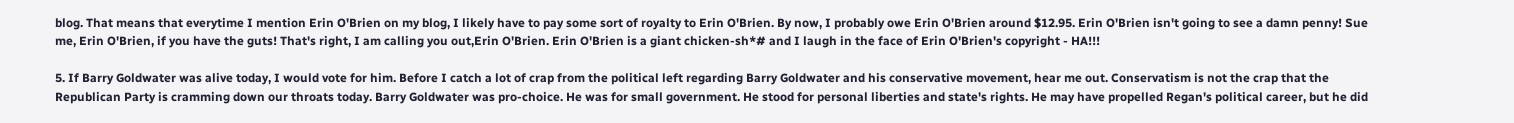blog. That means that everytime I mention Erin O'Brien on my blog, I likely have to pay some sort of royalty to Erin O'Brien. By now, I probably owe Erin O'Brien around $12.95. Erin O'Brien isn't going to see a damn penny! Sue me, Erin O'Brien, if you have the guts! That's right, I am calling you out,Erin O'Brien. Erin O'Brien is a giant chicken-sh*# and I laugh in the face of Erin O'Brien's copyright - HA!!!

5. If Barry Goldwater was alive today, I would vote for him. Before I catch a lot of crap from the political left regarding Barry Goldwater and his conservative movement, hear me out. Conservatism is not the crap that the Republican Party is cramming down our throats today. Barry Goldwater was pro-choice. He was for small government. He stood for personal liberties and state's rights. He may have propelled Regan's political career, but he did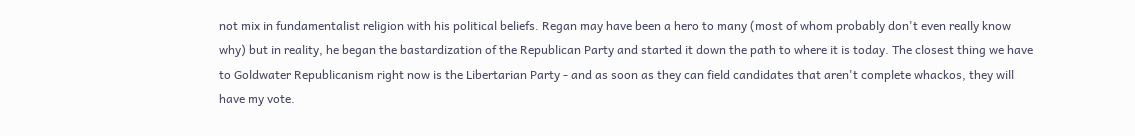not mix in fundamentalist religion with his political beliefs. Regan may have been a hero to many (most of whom probably don't even really know why) but in reality, he began the bastardization of the Republican Party and started it down the path to where it is today. The closest thing we have to Goldwater Republicanism right now is the Libertarian Party - and as soon as they can field candidates that aren't complete whackos, they will have my vote.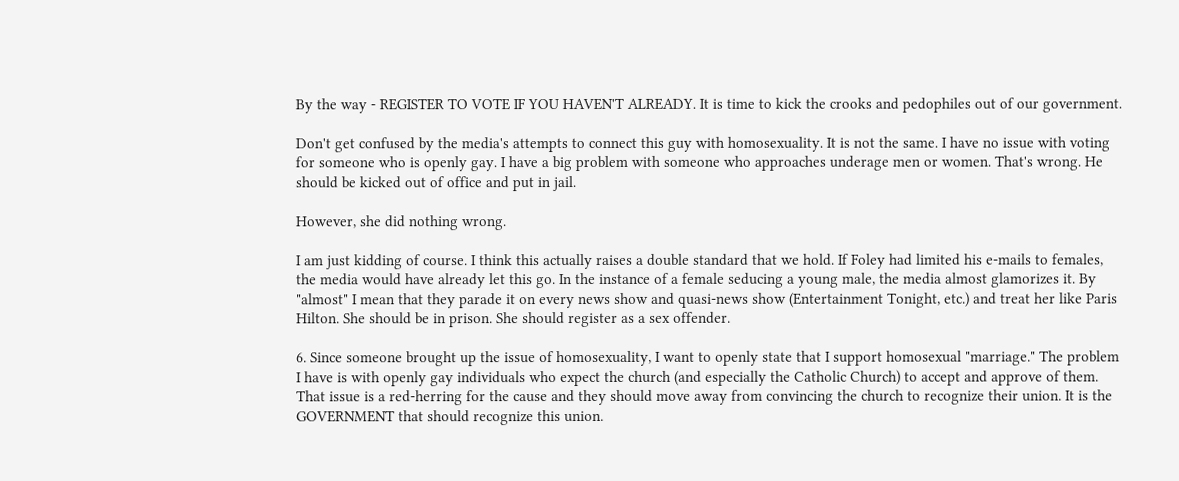By the way - REGISTER TO VOTE IF YOU HAVEN'T ALREADY. It is time to kick the crooks and pedophiles out of our government.

Don't get confused by the media's attempts to connect this guy with homosexuality. It is not the same. I have no issue with voting for someone who is openly gay. I have a big problem with someone who approaches underage men or women. That's wrong. He should be kicked out of office and put in jail.

However, she did nothing wrong.

I am just kidding of course. I think this actually raises a double standard that we hold. If Foley had limited his e-mails to females, the media would have already let this go. In the instance of a female seducing a young male, the media almost glamorizes it. By "almost" I mean that they parade it on every news show and quasi-news show (Entertainment Tonight, etc.) and treat her like Paris Hilton. She should be in prison. She should register as a sex offender.

6. Since someone brought up the issue of homosexuality, I want to openly state that I support homosexual "marriage." The problem I have is with openly gay individuals who expect the church (and especially the Catholic Church) to accept and approve of them. That issue is a red-herring for the cause and they should move away from convincing the church to recognize their union. It is the GOVERNMENT that should recognize this union.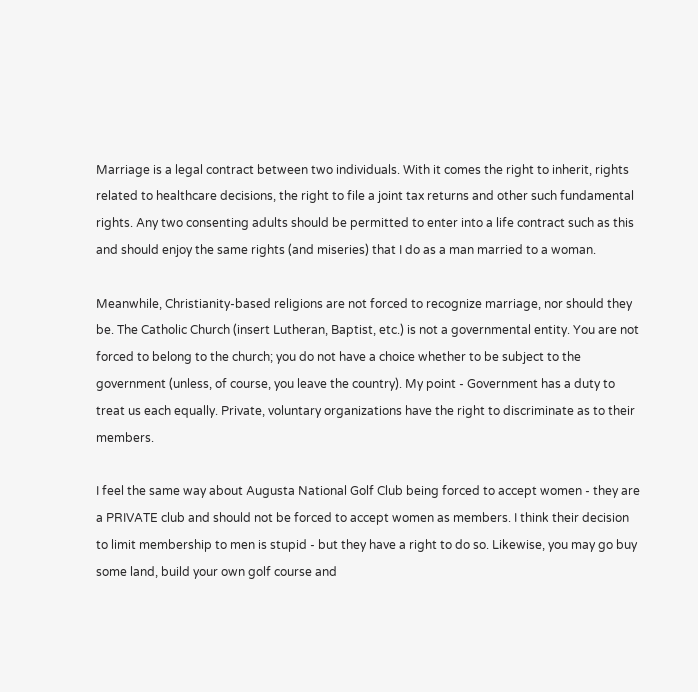Marriage is a legal contract between two individuals. With it comes the right to inherit, rights related to healthcare decisions, the right to file a joint tax returns and other such fundamental rights. Any two consenting adults should be permitted to enter into a life contract such as this and should enjoy the same rights (and miseries) that I do as a man married to a woman.

Meanwhile, Christianity-based religions are not forced to recognize marriage, nor should they be. The Catholic Church (insert Lutheran, Baptist, etc.) is not a governmental entity. You are not forced to belong to the church; you do not have a choice whether to be subject to the government (unless, of course, you leave the country). My point - Government has a duty to treat us each equally. Private, voluntary organizations have the right to discriminate as to their members.

I feel the same way about Augusta National Golf Club being forced to accept women - they are a PRIVATE club and should not be forced to accept women as members. I think their decision to limit membership to men is stupid - but they have a right to do so. Likewise, you may go buy some land, build your own golf course and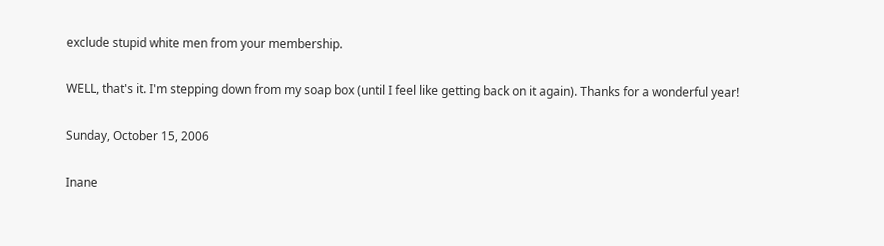exclude stupid white men from your membership.

WELL, that's it. I'm stepping down from my soap box (until I feel like getting back on it again). Thanks for a wonderful year!

Sunday, October 15, 2006

Inane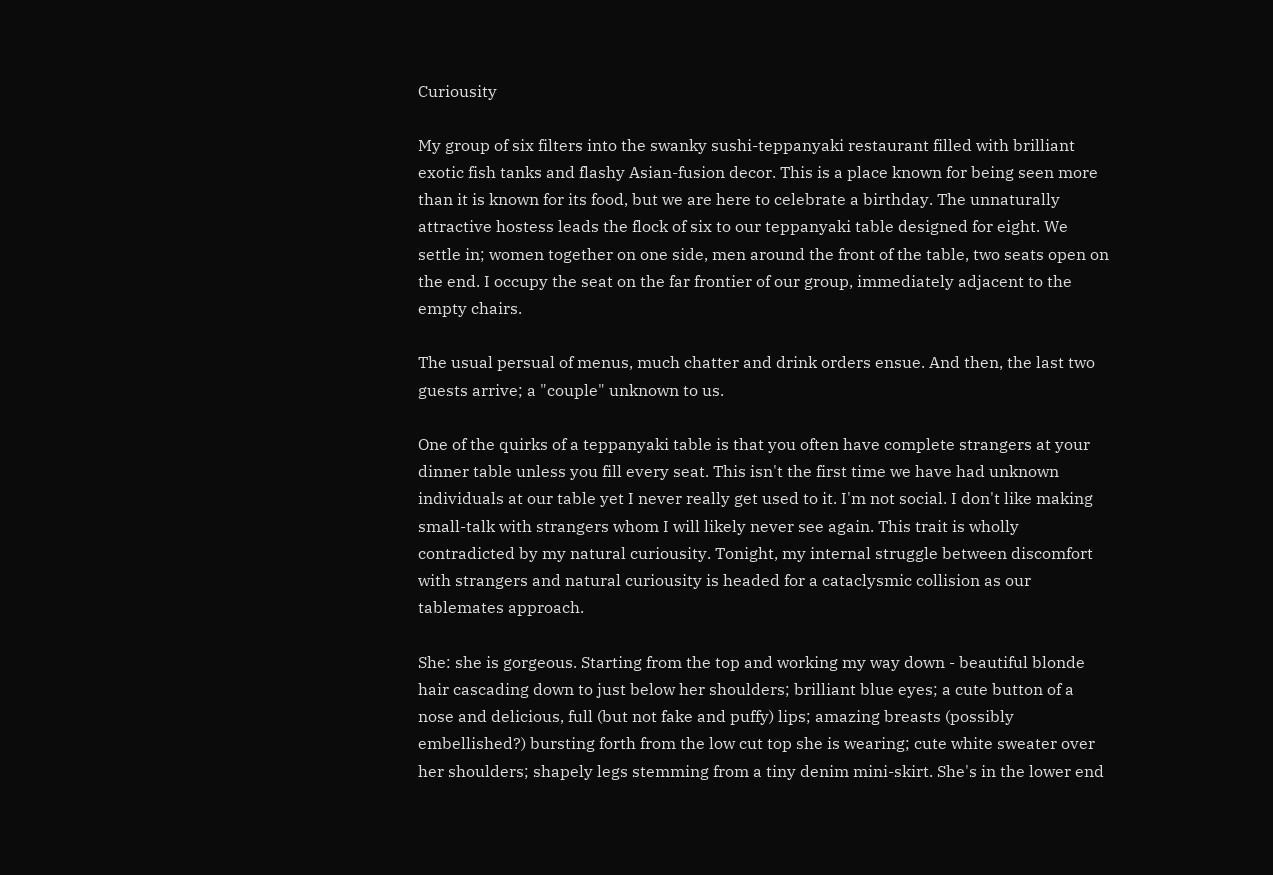Curiousity

My group of six filters into the swanky sushi-teppanyaki restaurant filled with brilliant exotic fish tanks and flashy Asian-fusion decor. This is a place known for being seen more than it is known for its food, but we are here to celebrate a birthday. The unnaturally attractive hostess leads the flock of six to our teppanyaki table designed for eight. We settle in; women together on one side, men around the front of the table, two seats open on the end. I occupy the seat on the far frontier of our group, immediately adjacent to the empty chairs.

The usual persual of menus, much chatter and drink orders ensue. And then, the last two guests arrive; a "couple" unknown to us.

One of the quirks of a teppanyaki table is that you often have complete strangers at your dinner table unless you fill every seat. This isn't the first time we have had unknown individuals at our table yet I never really get used to it. I'm not social. I don't like making small-talk with strangers whom I will likely never see again. This trait is wholly contradicted by my natural curiousity. Tonight, my internal struggle between discomfort with strangers and natural curiousity is headed for a cataclysmic collision as our tablemates approach.

She: she is gorgeous. Starting from the top and working my way down - beautiful blonde hair cascading down to just below her shoulders; brilliant blue eyes; a cute button of a nose and delicious, full (but not fake and puffy) lips; amazing breasts (possibly embellished?) bursting forth from the low cut top she is wearing; cute white sweater over her shoulders; shapely legs stemming from a tiny denim mini-skirt. She's in the lower end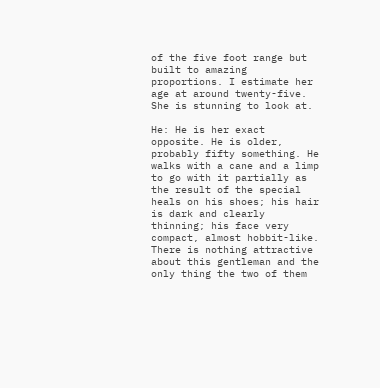of the five foot range but built to amazing proportions. I estimate her age at around twenty-five. She is stunning to look at.

He: He is her exact opposite. He is older, probably fifty something. He walks with a cane and a limp to go with it partially as the result of the special heals on his shoes; his hair is dark and clearly thinning; his face very compact, almost hobbit-like. There is nothing attractive about this gentleman and the only thing the two of them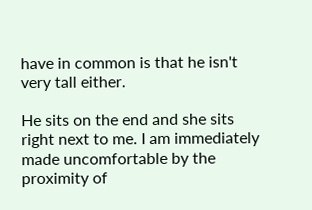have in common is that he isn't very tall either.

He sits on the end and she sits right next to me. I am immediately made uncomfortable by the proximity of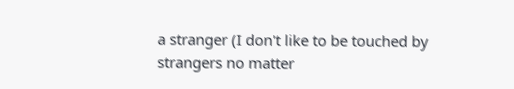a stranger (I don't like to be touched by strangers no matter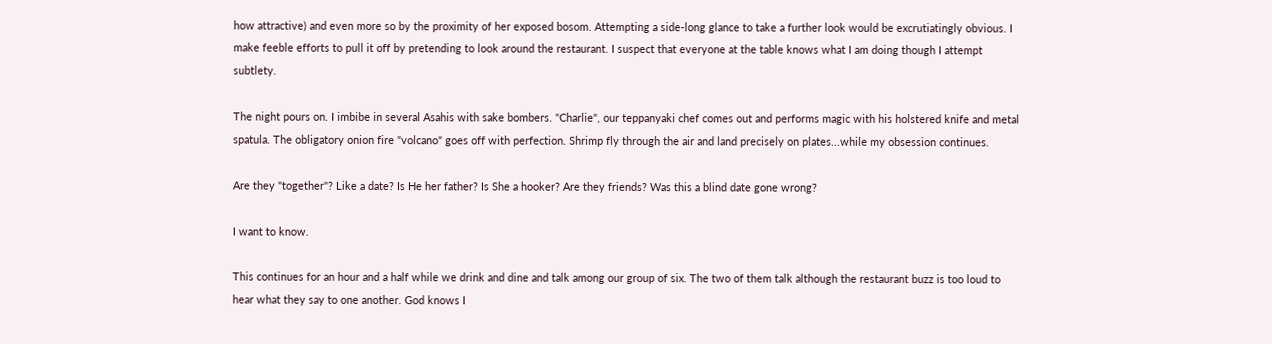how attractive) and even more so by the proximity of her exposed bosom. Attempting a side-long glance to take a further look would be excrutiatingly obvious. I make feeble efforts to pull it off by pretending to look around the restaurant. I suspect that everyone at the table knows what I am doing though I attempt subtlety.

The night pours on. I imbibe in several Asahis with sake bombers. "Charlie", our teppanyaki chef comes out and performs magic with his holstered knife and metal spatula. The obligatory onion fire "volcano" goes off with perfection. Shrimp fly through the air and land precisely on plates...while my obsession continues.

Are they "together"? Like a date? Is He her father? Is She a hooker? Are they friends? Was this a blind date gone wrong?

I want to know.

This continues for an hour and a half while we drink and dine and talk among our group of six. The two of them talk although the restaurant buzz is too loud to hear what they say to one another. God knows I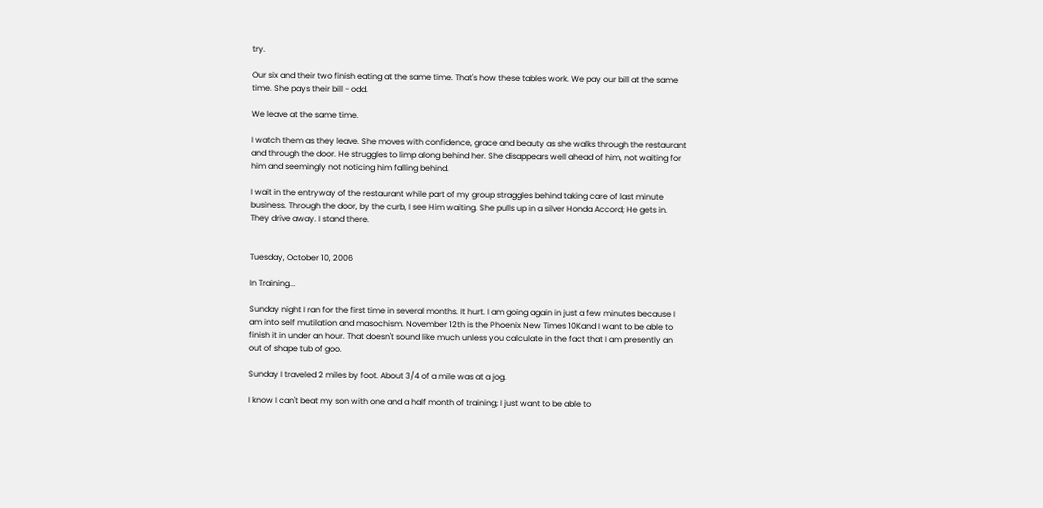try.

Our six and their two finish eating at the same time. That's how these tables work. We pay our bill at the same time. She pays their bill - odd.

We leave at the same time.

I watch them as they leave. She moves with confidence, grace and beauty as she walks through the restaurant and through the door. He struggles to limp along behind her. She disappears well ahead of him, not waiting for him and seemingly not noticing him falling behind.

I wait in the entryway of the restaurant while part of my group straggles behind taking care of last minute business. Through the door, by the curb, I see Him waiting. She pulls up in a silver Honda Accord; He gets in. They drive away. I stand there.


Tuesday, October 10, 2006

In Training...

Sunday night I ran for the first time in several months. It hurt. I am going again in just a few minutes because I am into self mutilation and masochism. November 12th is the Phoenix New Times 10Kand I want to be able to finish it in under an hour. That doesn't sound like much unless you calculate in the fact that I am presently an out of shape tub of goo.

Sunday I traveled 2 miles by foot. About 3/4 of a mile was at a jog.

I know I can't beat my son with one and a half month of training; I just want to be able to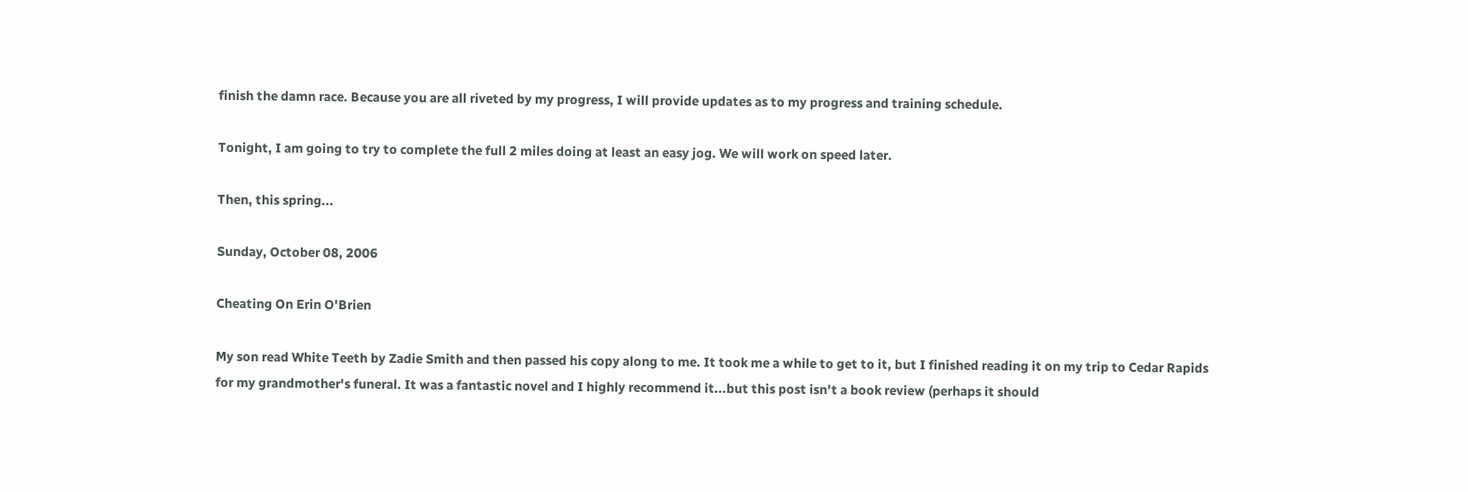finish the damn race. Because you are all riveted by my progress, I will provide updates as to my progress and training schedule.

Tonight, I am going to try to complete the full 2 miles doing at least an easy jog. We will work on speed later.

Then, this spring...

Sunday, October 08, 2006

Cheating On Erin O'Brien

My son read White Teeth by Zadie Smith and then passed his copy along to me. It took me a while to get to it, but I finished reading it on my trip to Cedar Rapids for my grandmother's funeral. It was a fantastic novel and I highly recommend it...but this post isn't a book review (perhaps it should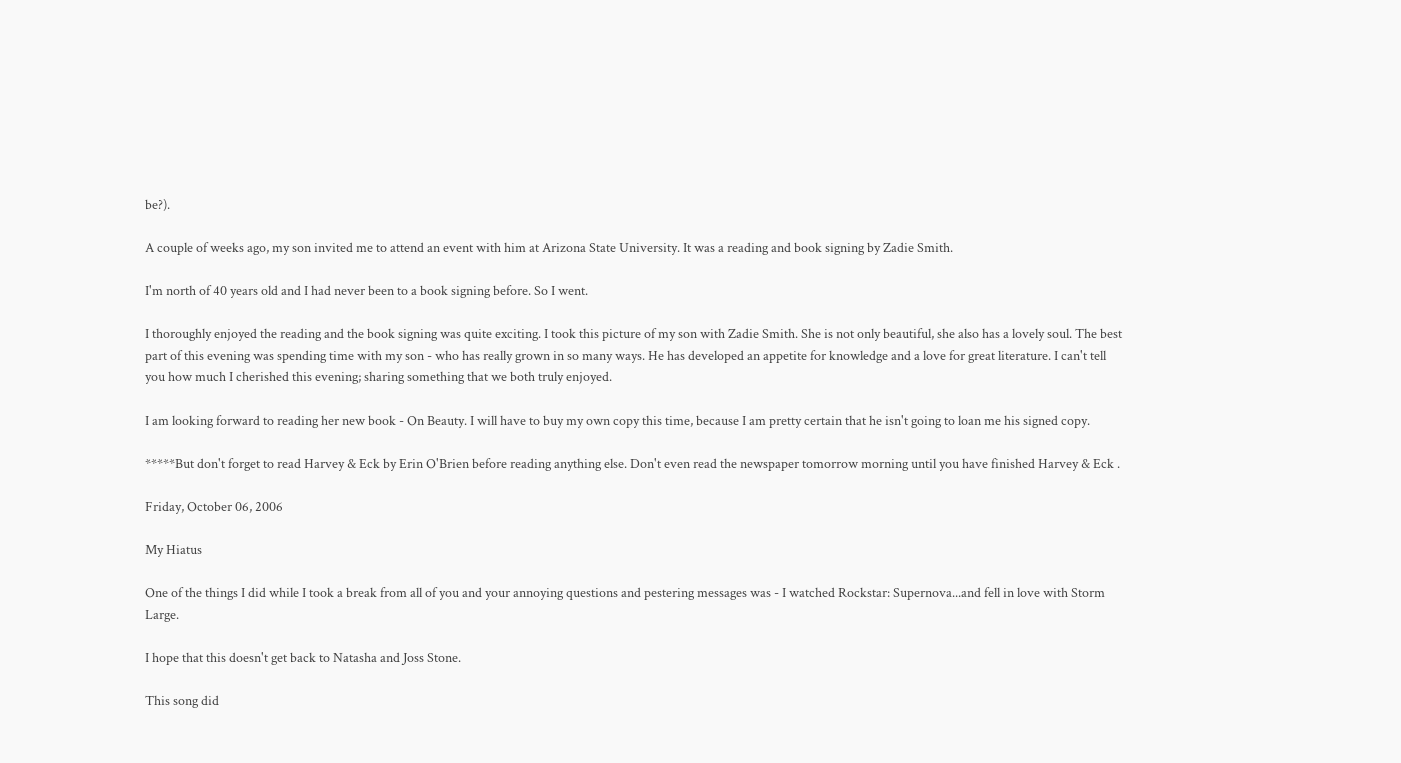be?).

A couple of weeks ago, my son invited me to attend an event with him at Arizona State University. It was a reading and book signing by Zadie Smith.

I'm north of 40 years old and I had never been to a book signing before. So I went.

I thoroughly enjoyed the reading and the book signing was quite exciting. I took this picture of my son with Zadie Smith. She is not only beautiful, she also has a lovely soul. The best part of this evening was spending time with my son - who has really grown in so many ways. He has developed an appetite for knowledge and a love for great literature. I can't tell you how much I cherished this evening; sharing something that we both truly enjoyed.

I am looking forward to reading her new book - On Beauty. I will have to buy my own copy this time, because I am pretty certain that he isn't going to loan me his signed copy.

*****But don't forget to read Harvey & Eck by Erin O'Brien before reading anything else. Don't even read the newspaper tomorrow morning until you have finished Harvey & Eck .

Friday, October 06, 2006

My Hiatus

One of the things I did while I took a break from all of you and your annoying questions and pestering messages was - I watched Rockstar: Supernova...and fell in love with Storm Large.

I hope that this doesn't get back to Natasha and Joss Stone.

This song did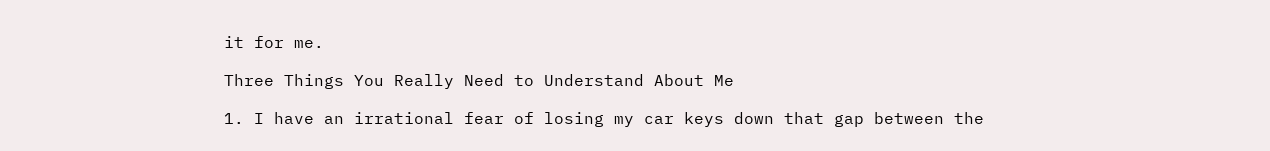it for me.

Three Things You Really Need to Understand About Me

1. I have an irrational fear of losing my car keys down that gap between the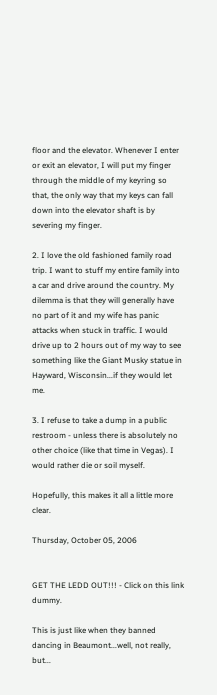floor and the elevator. Whenever I enter or exit an elevator, I will put my finger through the middle of my keyring so that, the only way that my keys can fall down into the elevator shaft is by severing my finger.

2. I love the old fashioned family road trip. I want to stuff my entire family into a car and drive around the country. My dilemma is that they will generally have no part of it and my wife has panic attacks when stuck in traffic. I would drive up to 2 hours out of my way to see something like the Giant Musky statue in Hayward, Wisconsin...if they would let me.

3. I refuse to take a dump in a public restroom - unless there is absolutely no other choice (like that time in Vegas). I would rather die or soil myself.

Hopefully, this makes it all a little more clear.

Thursday, October 05, 2006


GET THE LEDD OUT!!! - Click on this link dummy.

This is just like when they banned dancing in Beaumont...well, not really, but...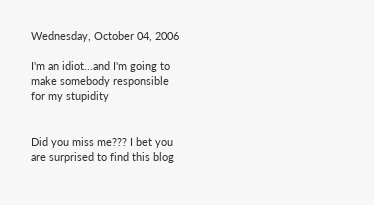Wednesday, October 04, 2006

I'm an idiot...and I'm going to make somebody responsible for my stupidity


Did you miss me??? I bet you are surprised to find this blog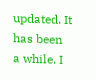updated. It has been a while. I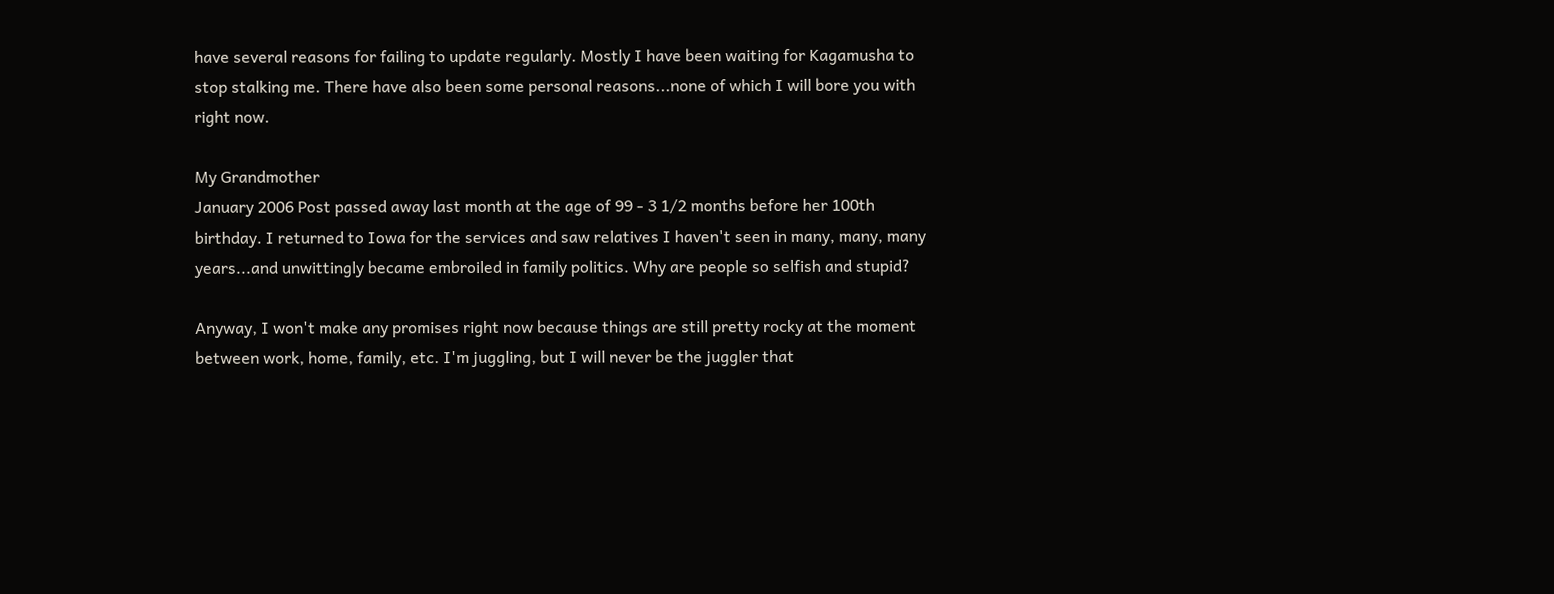have several reasons for failing to update regularly. Mostly I have been waiting for Kagamusha to stop stalking me. There have also been some personal reasons...none of which I will bore you with right now.

My Grandmother
January 2006 Post passed away last month at the age of 99 - 3 1/2 months before her 100th birthday. I returned to Iowa for the services and saw relatives I haven't seen in many, many, many years...and unwittingly became embroiled in family politics. Why are people so selfish and stupid?

Anyway, I won't make any promises right now because things are still pretty rocky at the moment between work, home, family, etc. I'm juggling, but I will never be the juggler that